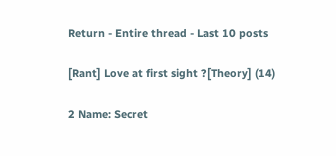Return - Entire thread - Last 10 posts

[Rant] Love at first sight ?[Theory] (14)

2 Name: Secret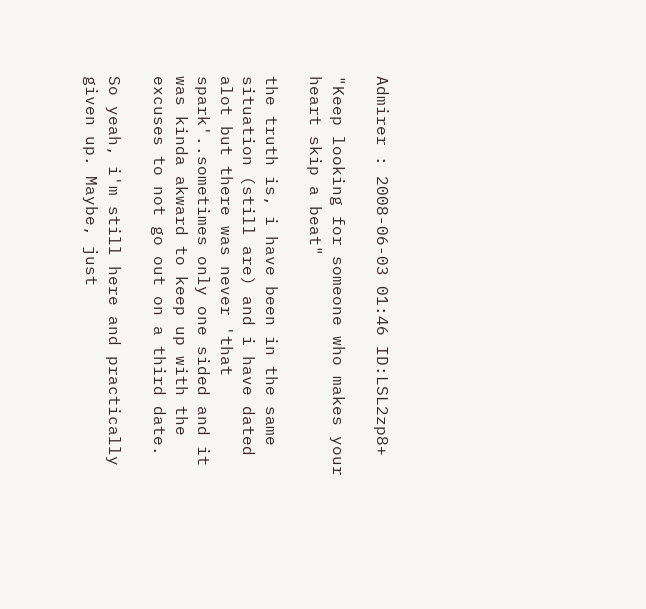Admirer : 2008-06-03 01:46 ID:LSL2zp8+

"Keep looking for someone who makes your heart skip a beat"

the truth is, i have been in the same situation (still are) and i have dated alot but there was never 'that spark'..sometimes only one sided and it was kinda akward to keep up with the excuses to not go out on a third date.

So yeah, i'm still here and practically given up. Maybe, just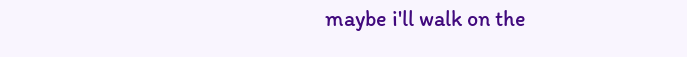maybe i'll walk on the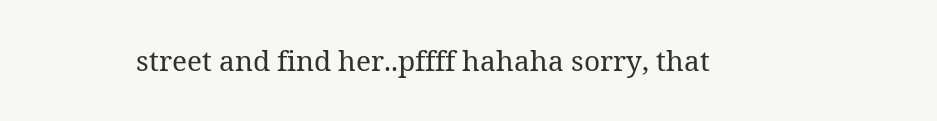street and find her..pffff hahaha sorry, that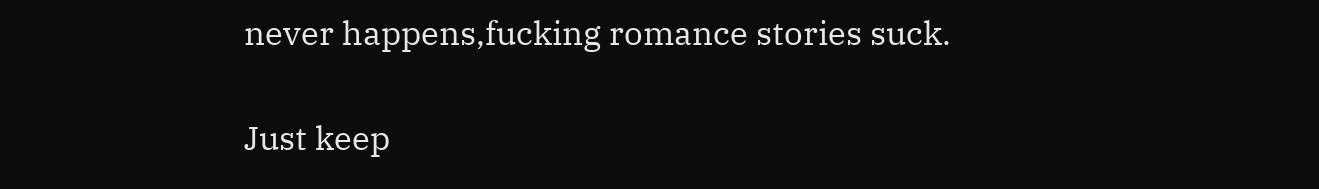never happens,fucking romance stories suck.

Just keep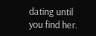dating until you find her.